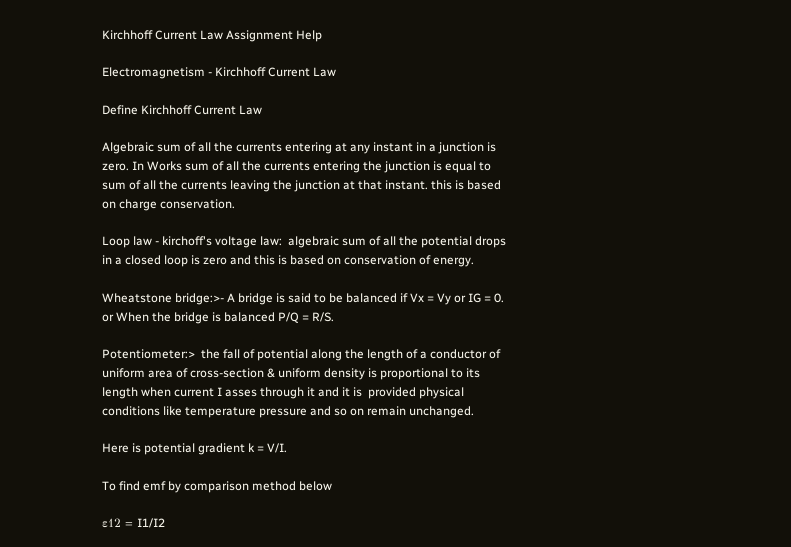Kirchhoff Current Law Assignment Help

Electromagnetism - Kirchhoff Current Law

Define Kirchhoff Current Law

Algebraic sum of all the currents entering at any instant in a junction is zero. In Works sum of all the currents entering the junction is equal to sum of all the currents leaving the junction at that instant. this is based on charge conservation.

Loop law - kirchoff's voltage law:  algebraic sum of all the potential drops in a closed loop is zero and this is based on conservation of energy.

Wheatstone bridge:>- A bridge is said to be balanced if Vx = Vy or IG = 0. or When the bridge is balanced P/Q = R/S.

Potentiometer:>  the fall of potential along the length of a conductor of uniform area of cross-section & uniform density is proportional to its length when current I asses through it and it is  provided physical conditions like temperature pressure and so on remain unchanged.

Here is potential gradient k = V/I.

To find emf by comparison method below

ε12 = I1/I2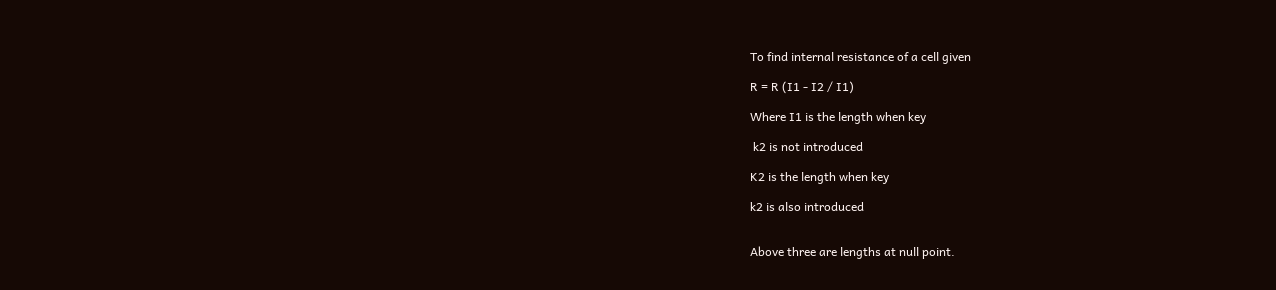To find internal resistance of a cell given

R = R (I1 - I2 / I1)

Where I1 is the length when key

 k2 is not introduced

K2 is the length when key

k2 is also introduced


Above three are lengths at null point.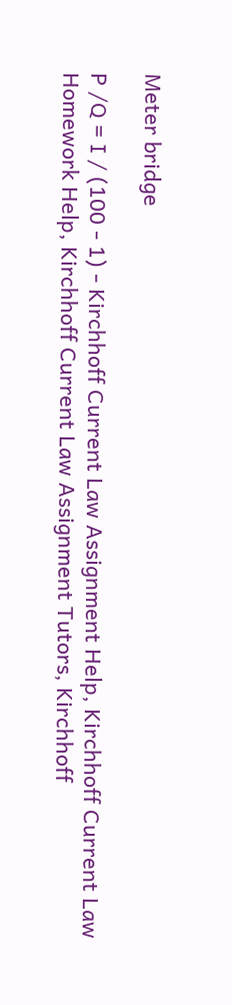Meter bridge

P /Q = I / (100 - 1) - Kirchhoff Current Law Assignment Help, Kirchhoff Current Law Homework Help, Kirchhoff Current Law Assignment Tutors, Kirchhoff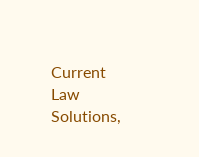Current Law Solutions,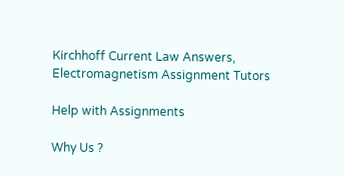Kirchhoff Current Law Answers, Electromagnetism Assignment Tutors

Help with Assignments

Why Us ?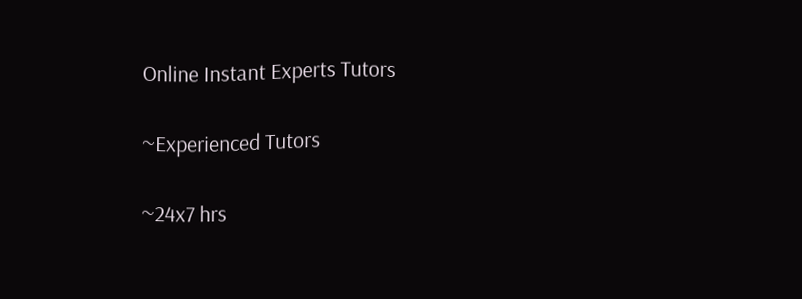Online Instant Experts Tutors

~Experienced Tutors

~24x7 hrs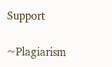Support

~Plagiarism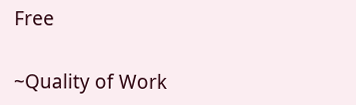Free

~Quality of Work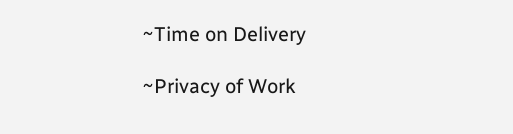~Time on Delivery

~Privacy of Work